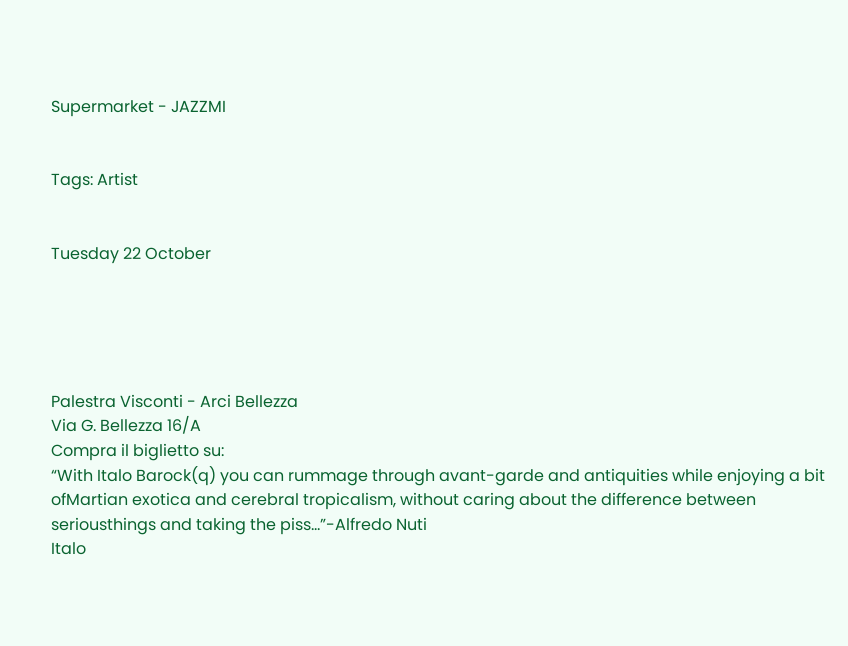Supermarket - JAZZMI


Tags: Artist


Tuesday 22 October





Palestra Visconti - Arci Bellezza
Via G. Bellezza 16/A
Compra il biglietto su:
“With Italo Barock(q) you can rummage through avant-garde and antiquities while enjoying a bit ofMartian exotica and cerebral tropicalism, without caring about the difference between seriousthings and taking the piss…”-Alfredo Nuti
Italo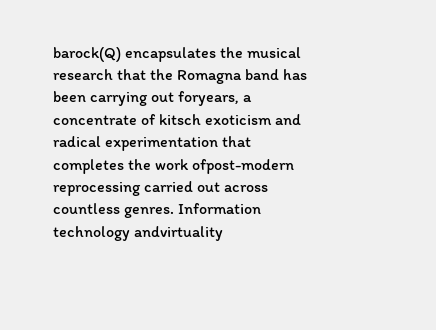barock(Q) encapsulates the musical research that the Romagna band has been carrying out foryears, a concentrate of kitsch exoticism and radical experimentation that completes the work ofpost-modern reprocessing carried out across countless genres. Information technology andvirtuality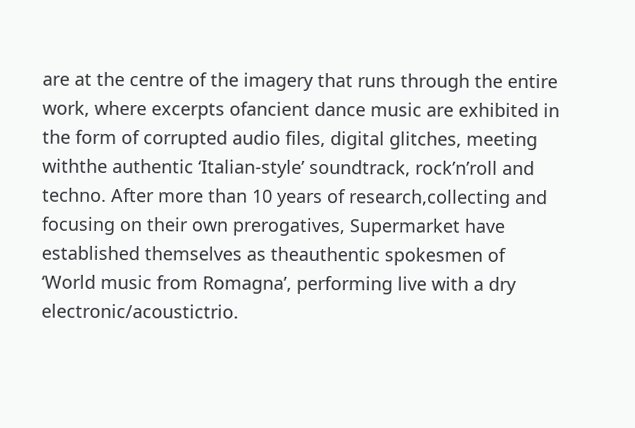are at the centre of the imagery that runs through the entire work, where excerpts ofancient dance music are exhibited in the form of corrupted audio files, digital glitches, meeting withthe authentic ‘Italian-style’ soundtrack, rock’n’roll and techno. After more than 10 years of research,collecting and focusing on their own prerogatives, Supermarket have established themselves as theauthentic spokesmen of ‘World music from Romagna’, performing live with a dry electronic/acoustictrio.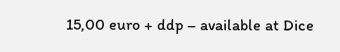15,00 euro + ddp – available at Dice